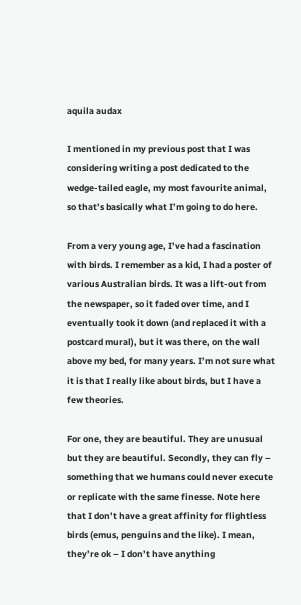aquila audax

I mentioned in my previous post that I was considering writing a post dedicated to the wedge-tailed eagle, my most favourite animal, so that’s basically what I’m going to do here.

From a very young age, I’ve had a fascination with birds. I remember as a kid, I had a poster of various Australian birds. It was a lift-out from the newspaper, so it faded over time, and I eventually took it down (and replaced it with a postcard mural), but it was there, on the wall above my bed, for many years. I’m not sure what it is that I really like about birds, but I have a few theories.

For one, they are beautiful. They are unusual but they are beautiful. Secondly, they can fly – something that we humans could never execute or replicate with the same finesse. Note here that I don’t have a great affinity for flightless birds (emus, penguins and the like). I mean, they’re ok – I don’t have anything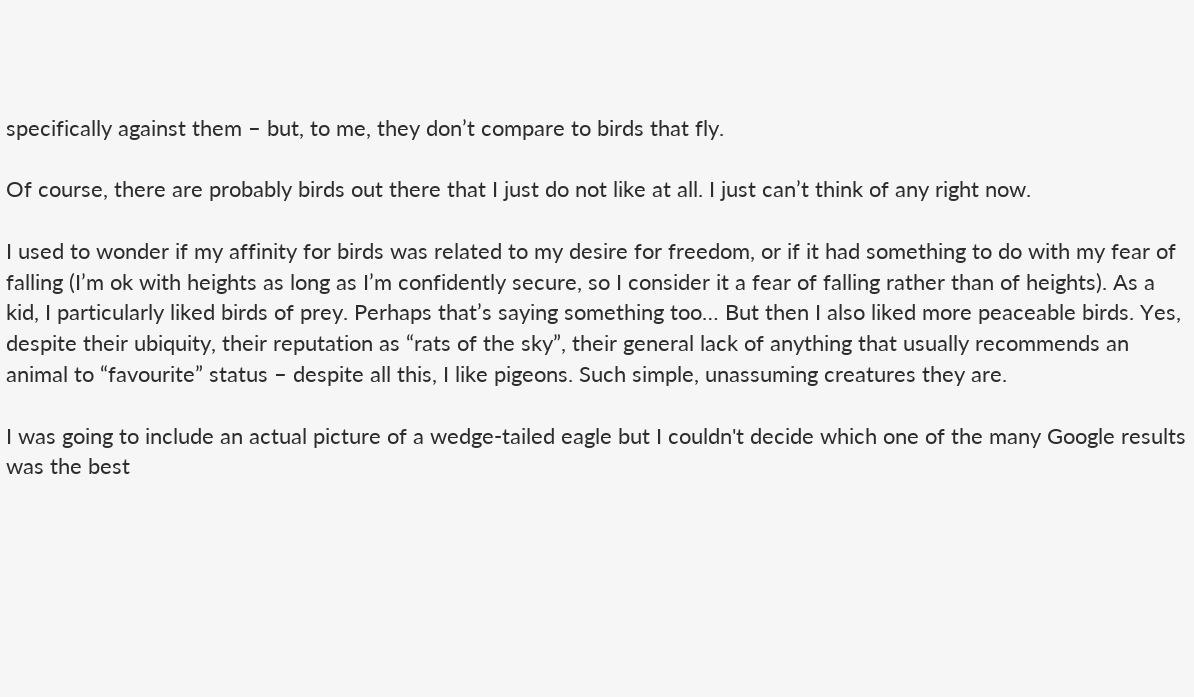specifically against them – but, to me, they don’t compare to birds that fly.

Of course, there are probably birds out there that I just do not like at all. I just can’t think of any right now.

I used to wonder if my affinity for birds was related to my desire for freedom, or if it had something to do with my fear of falling (I’m ok with heights as long as I’m confidently secure, so I consider it a fear of falling rather than of heights). As a kid, I particularly liked birds of prey. Perhaps that’s saying something too… But then I also liked more peaceable birds. Yes, despite their ubiquity, their reputation as “rats of the sky”, their general lack of anything that usually recommends an animal to “favourite” status – despite all this, I like pigeons. Such simple, unassuming creatures they are.

I was going to include an actual picture of a wedge-tailed eagle but I couldn't decide which one of the many Google results was the best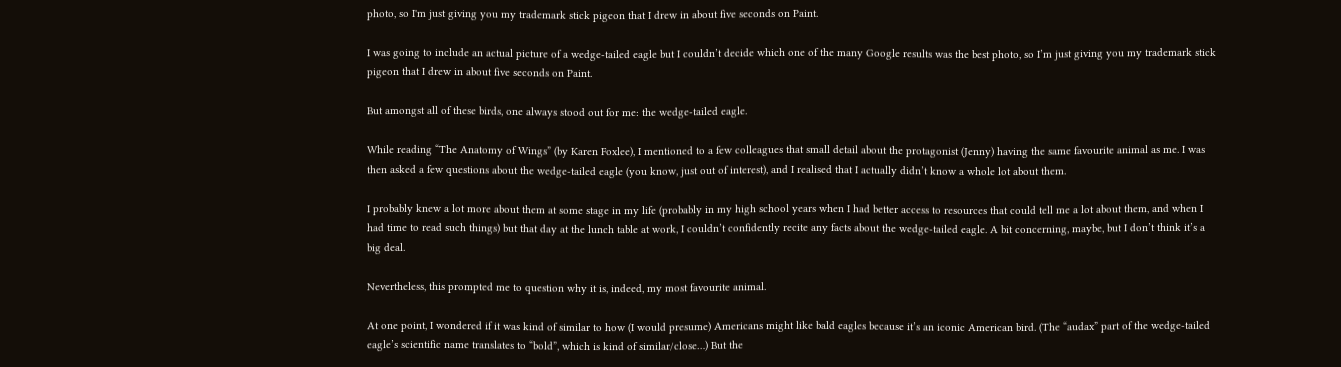photo, so I'm just giving you my trademark stick pigeon that I drew in about five seconds on Paint.

I was going to include an actual picture of a wedge-tailed eagle but I couldn’t decide which one of the many Google results was the best photo, so I’m just giving you my trademark stick pigeon that I drew in about five seconds on Paint.

But amongst all of these birds, one always stood out for me: the wedge-tailed eagle.

While reading “The Anatomy of Wings” (by Karen Foxlee), I mentioned to a few colleagues that small detail about the protagonist (Jenny) having the same favourite animal as me. I was then asked a few questions about the wedge-tailed eagle (you know, just out of interest), and I realised that I actually didn’t know a whole lot about them.

I probably knew a lot more about them at some stage in my life (probably in my high school years when I had better access to resources that could tell me a lot about them, and when I had time to read such things) but that day at the lunch table at work, I couldn’t confidently recite any facts about the wedge-tailed eagle. A bit concerning, maybe, but I don’t think it’s a big deal.

Nevertheless, this prompted me to question why it is, indeed, my most favourite animal.

At one point, I wondered if it was kind of similar to how (I would presume) Americans might like bald eagles because it’s an iconic American bird. (The “audax” part of the wedge-tailed eagle’s scientific name translates to “bold”, which is kind of similar/close…) But the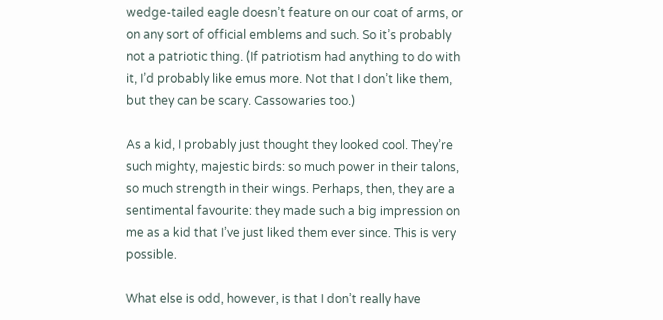wedge-tailed eagle doesn’t feature on our coat of arms, or on any sort of official emblems and such. So it’s probably not a patriotic thing. (If patriotism had anything to do with it, I’d probably like emus more. Not that I don’t like them, but they can be scary. Cassowaries too.)

As a kid, I probably just thought they looked cool. They’re such mighty, majestic birds: so much power in their talons, so much strength in their wings. Perhaps, then, they are a sentimental favourite: they made such a big impression on me as a kid that I’ve just liked them ever since. This is very possible.

What else is odd, however, is that I don’t really have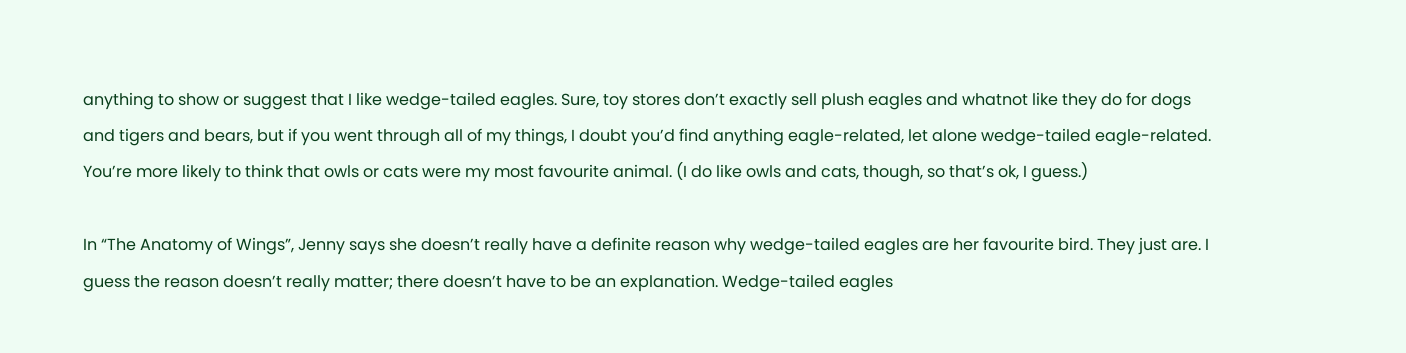anything to show or suggest that I like wedge-tailed eagles. Sure, toy stores don’t exactly sell plush eagles and whatnot like they do for dogs and tigers and bears, but if you went through all of my things, I doubt you’d find anything eagle-related, let alone wedge-tailed eagle-related. You’re more likely to think that owls or cats were my most favourite animal. (I do like owls and cats, though, so that’s ok, I guess.)

In “The Anatomy of Wings”, Jenny says she doesn’t really have a definite reason why wedge-tailed eagles are her favourite bird. They just are. I guess the reason doesn’t really matter; there doesn’t have to be an explanation. Wedge-tailed eagles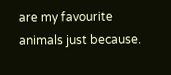are my favourite animals just because.